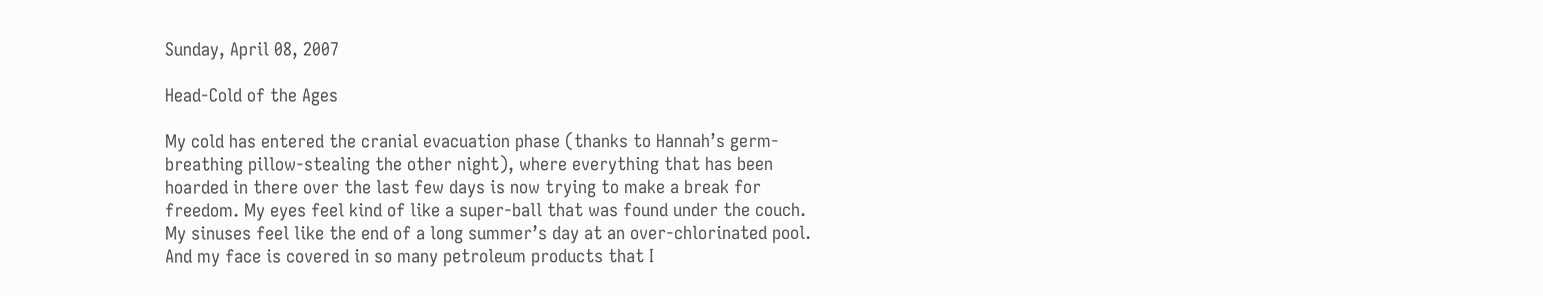Sunday, April 08, 2007

Head-Cold of the Ages

My cold has entered the cranial evacuation phase (thanks to Hannah’s germ-breathing pillow-stealing the other night), where everything that has been hoarded in there over the last few days is now trying to make a break for freedom. My eyes feel kind of like a super-ball that was found under the couch. My sinuses feel like the end of a long summer’s day at an over-chlorinated pool. And my face is covered in so many petroleum products that I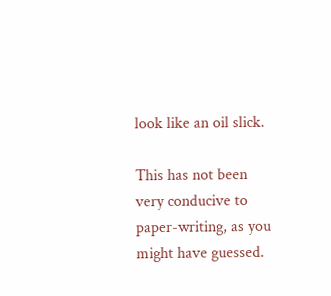look like an oil slick.

This has not been very conducive to paper-writing, as you might have guessed.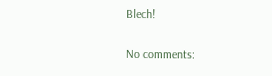Blech!

No comments: